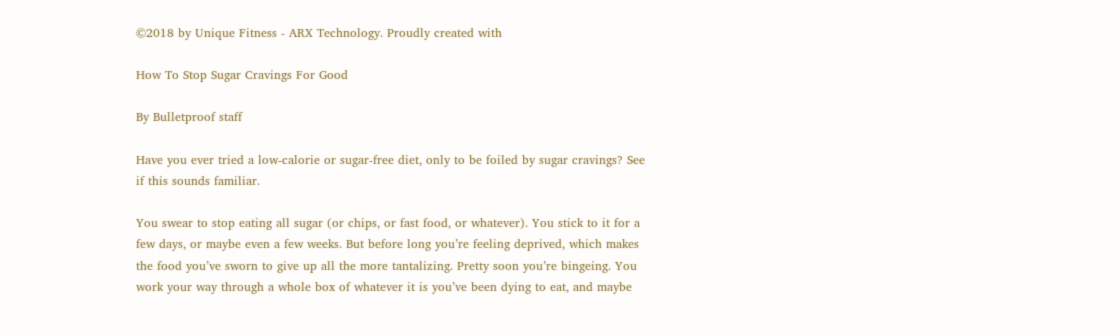©2018 by Unique Fitness - ARX Technology. Proudly created with

How To Stop Sugar Cravings For Good

By Bulletproof staff

Have you ever tried a low-calorie or sugar-free diet, only to be foiled by sugar cravings? See if this sounds familiar.

You swear to stop eating all sugar (or chips, or fast food, or whatever). You stick to it for a few days, or maybe even a few weeks. But before long you’re feeling deprived, which makes the food you’ve sworn to give up all the more tantalizing. Pretty soon you’re bingeing. You work your way through a whole box of whatever it is you’ve been dying to eat, and maybe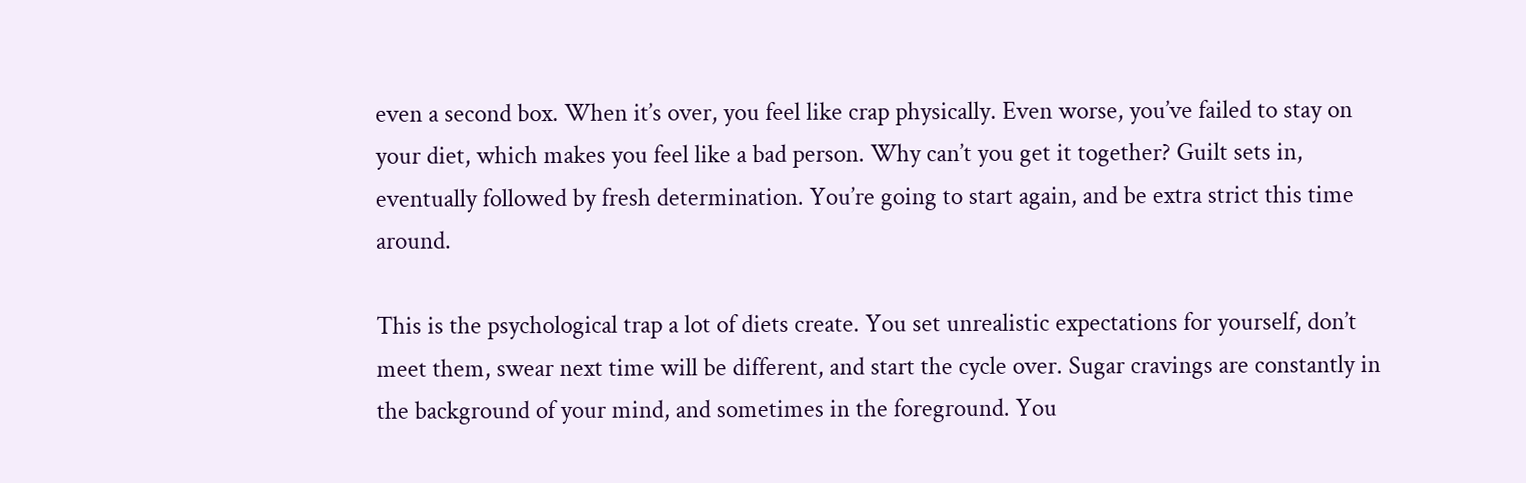even a second box. When it’s over, you feel like crap physically. Even worse, you’ve failed to stay on your diet, which makes you feel like a bad person. Why can’t you get it together? Guilt sets in, eventually followed by fresh determination. You’re going to start again, and be extra strict this time around.

This is the psychological trap a lot of diets create. You set unrealistic expectations for yourself, don’t meet them, swear next time will be different, and start the cycle over. Sugar cravings are constantly in the background of your mind, and sometimes in the foreground. You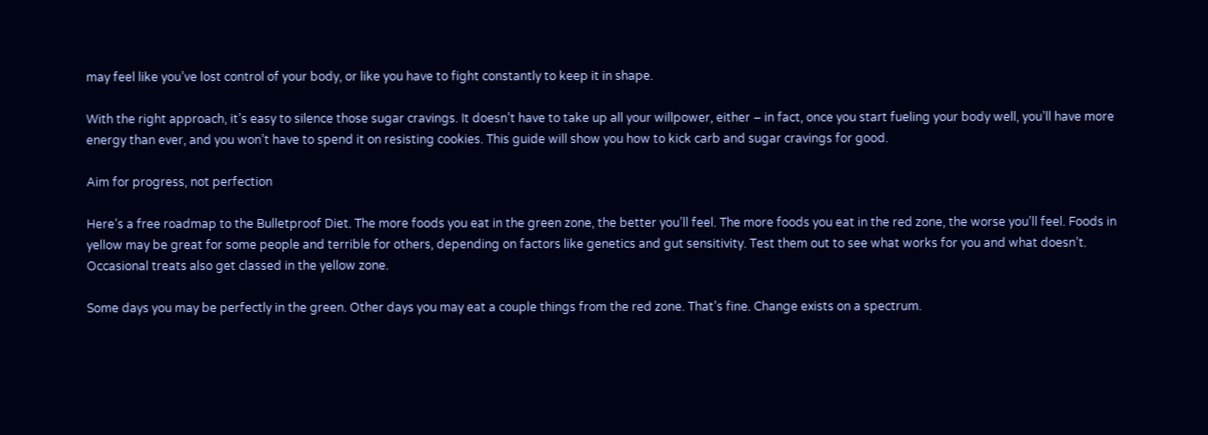may feel like you’ve lost control of your body, or like you have to fight constantly to keep it in shape.

With the right approach, it’s easy to silence those sugar cravings. It doesn’t have to take up all your willpower, either – in fact, once you start fueling your body well, you’ll have more energy than ever, and you won’t have to spend it on resisting cookies. This guide will show you how to kick carb and sugar cravings for good.

Aim for progress, not perfection

Here’s a free roadmap to the Bulletproof Diet. The more foods you eat in the green zone, the better you’ll feel. The more foods you eat in the red zone, the worse you’ll feel. Foods in yellow may be great for some people and terrible for others, depending on factors like genetics and gut sensitivity. Test them out to see what works for you and what doesn’t. Occasional treats also get classed in the yellow zone.

Some days you may be perfectly in the green. Other days you may eat a couple things from the red zone. That’s fine. Change exists on a spectrum.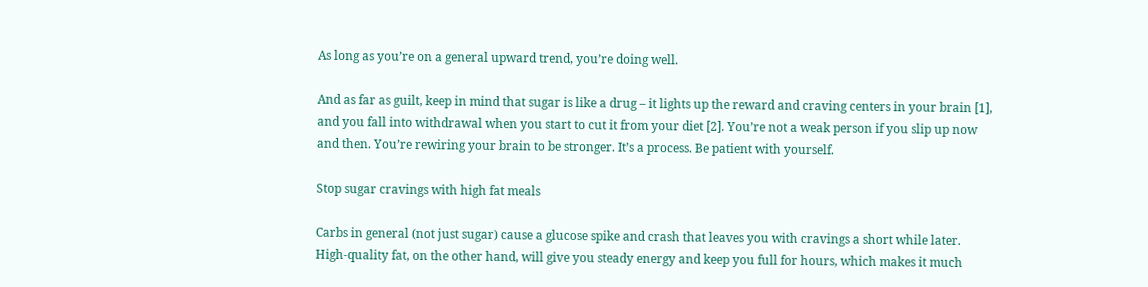As long as you’re on a general upward trend, you’re doing well.

And as far as guilt, keep in mind that sugar is like a drug – it lights up the reward and craving centers in your brain [1], and you fall into withdrawal when you start to cut it from your diet [2]. You’re not a weak person if you slip up now and then. You’re rewiring your brain to be stronger. It’s a process. Be patient with yourself.

Stop sugar cravings with high fat meals

Carbs in general (not just sugar) cause a glucose spike and crash that leaves you with cravings a short while later. High-quality fat, on the other hand, will give you steady energy and keep you full for hours, which makes it much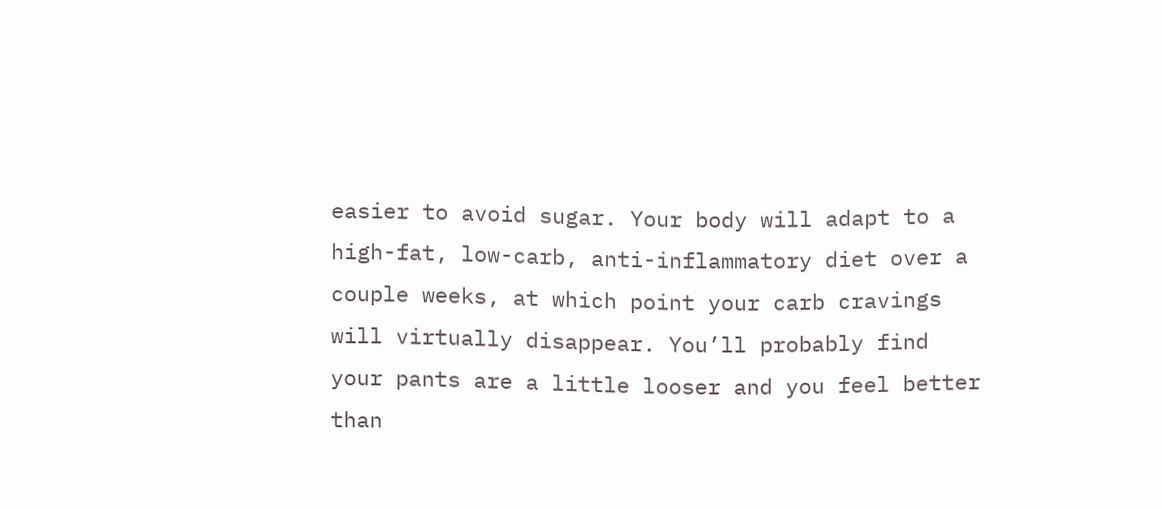easier to avoid sugar. Your body will adapt to a high-fat, low-carb, anti-inflammatory diet over a couple weeks, at which point your carb cravings will virtually disappear. You’ll probably find your pants are a little looser and you feel better than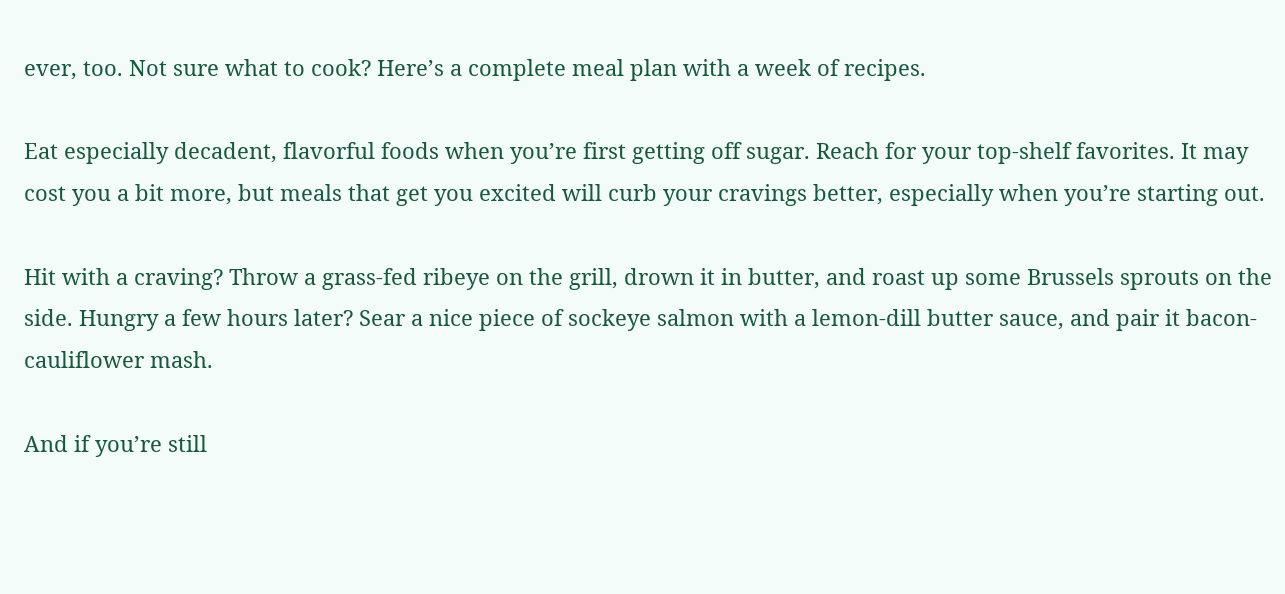ever, too. Not sure what to cook? Here’s a complete meal plan with a week of recipes.

Eat especially decadent, flavorful foods when you’re first getting off sugar. Reach for your top-shelf favorites. It may cost you a bit more, but meals that get you excited will curb your cravings better, especially when you’re starting out.

Hit with a craving? Throw a grass-fed ribeye on the grill, drown it in butter, and roast up some Brussels sprouts on the side. Hungry a few hours later? Sear a nice piece of sockeye salmon with a lemon-dill butter sauce, and pair it bacon-cauliflower mash.

And if you’re still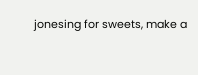jonesing for sweets, make a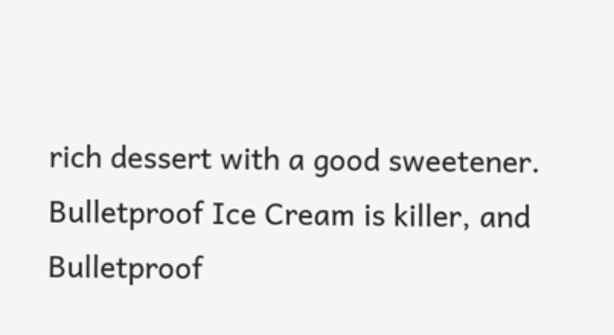rich dessert with a good sweetener. Bulletproof Ice Cream is killer, and Bulletproof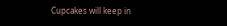Cupcakes will keep in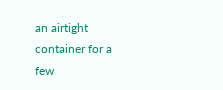an airtight container for a few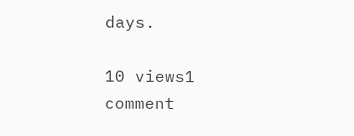days.

10 views1 comment